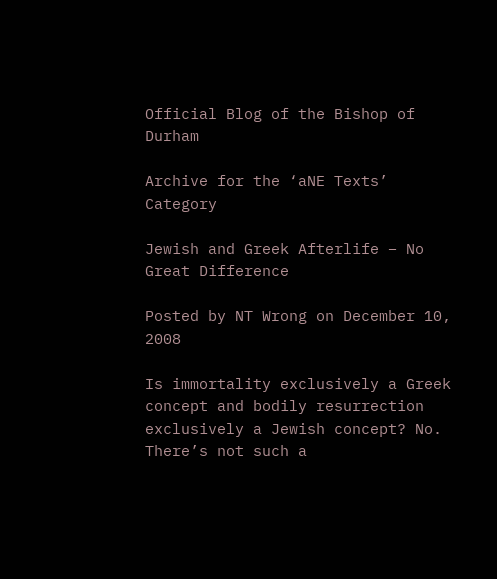Official Blog of the Bishop of Durham

Archive for the ‘aNE Texts’ Category

Jewish and Greek Afterlife – No Great Difference

Posted by NT Wrong on December 10, 2008

Is immortality exclusively a Greek concept and bodily resurrection exclusively a Jewish concept? No. There’s not such a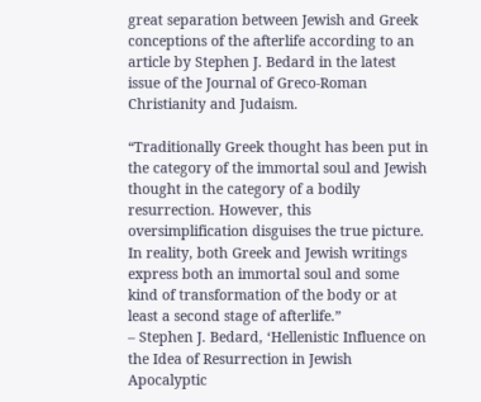great separation between Jewish and Greek conceptions of the afterlife according to an article by Stephen J. Bedard in the latest issue of the Journal of Greco-Roman Christianity and Judaism.

“Traditionally Greek thought has been put in the category of the immortal soul and Jewish thought in the category of a bodily resurrection. However, this oversimplification disguises the true picture. In reality, both Greek and Jewish writings express both an immortal soul and some kind of transformation of the body or at least a second stage of afterlife.”
– Stephen J. Bedard, ‘Hellenistic Influence on the Idea of Resurrection in Jewish Apocalyptic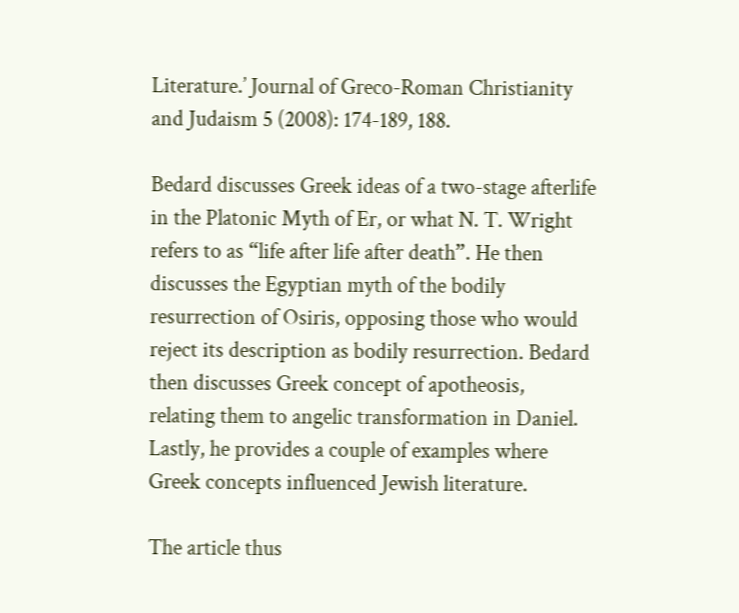Literature.’ Journal of Greco-Roman Christianity and Judaism 5 (2008): 174-189, 188.

Bedard discusses Greek ideas of a two-stage afterlife in the Platonic Myth of Er, or what N. T. Wright refers to as “life after life after death”. He then discusses the Egyptian myth of the bodily resurrection of Osiris, opposing those who would reject its description as bodily resurrection. Bedard then discusses Greek concept of apotheosis, relating them to angelic transformation in Daniel. Lastly, he provides a couple of examples where Greek concepts influenced Jewish literature.

The article thus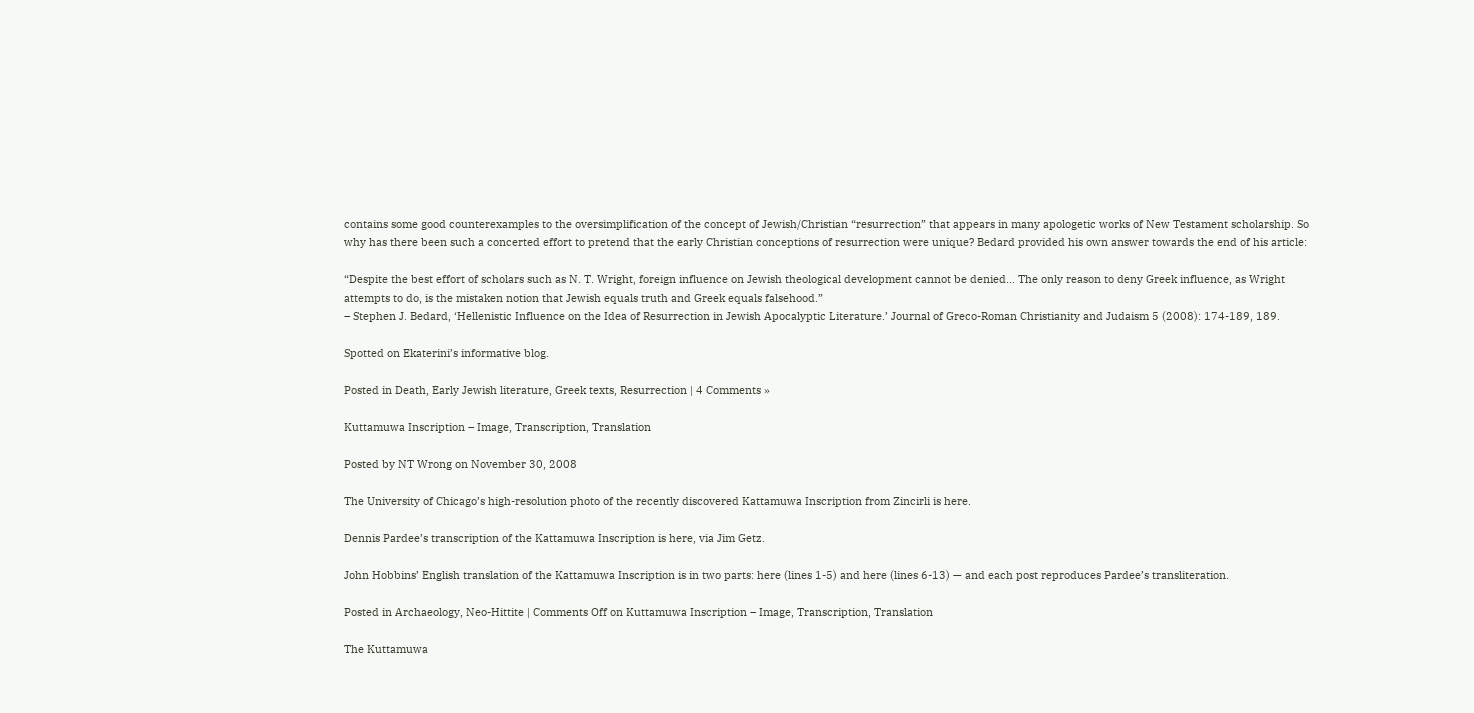contains some good counterexamples to the oversimplification of the concept of Jewish/Christian “resurrection” that appears in many apologetic works of New Testament scholarship. So why has there been such a concerted effort to pretend that the early Christian conceptions of resurrection were unique? Bedard provided his own answer towards the end of his article:

“Despite the best effort of scholars such as N. T. Wright, foreign influence on Jewish theological development cannot be denied… The only reason to deny Greek influence, as Wright attempts to do, is the mistaken notion that Jewish equals truth and Greek equals falsehood.”
– Stephen J. Bedard, ‘Hellenistic Influence on the Idea of Resurrection in Jewish Apocalyptic Literature.’ Journal of Greco-Roman Christianity and Judaism 5 (2008): 174-189, 189.

Spotted on Ekaterini’s informative blog.

Posted in Death, Early Jewish literature, Greek texts, Resurrection | 4 Comments »

Kuttamuwa Inscription – Image, Transcription, Translation

Posted by NT Wrong on November 30, 2008

The University of Chicago’s high-resolution photo of the recently discovered Kattamuwa Inscription from Zincirli is here.

Dennis Pardee’s transcription of the Kattamuwa Inscription is here, via Jim Getz.

John Hobbins’ English translation of the Kattamuwa Inscription is in two parts: here (lines 1-5) and here (lines 6-13) — and each post reproduces Pardee’s transliteration.

Posted in Archaeology, Neo-Hittite | Comments Off on Kuttamuwa Inscription – Image, Transcription, Translation

The Kuttamuwa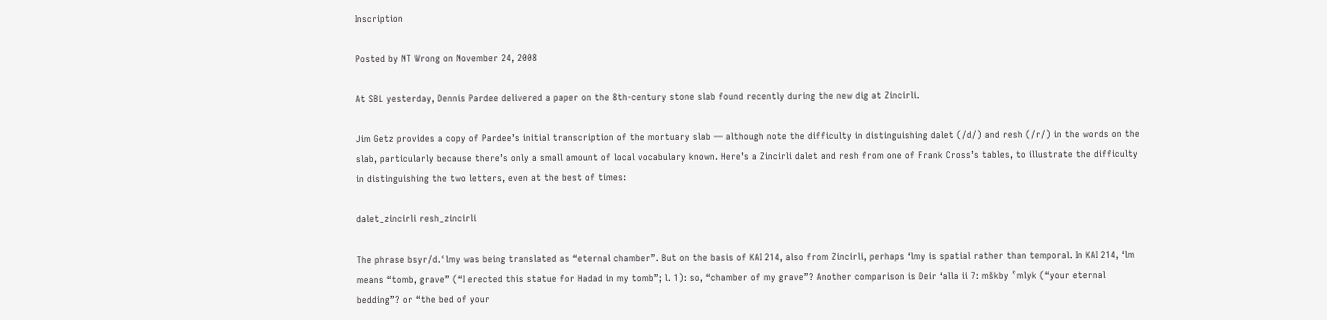Inscription

Posted by NT Wrong on November 24, 2008

At SBL yesterday, Dennis Pardee delivered a paper on the 8th-century stone slab found recently during the new dig at Zincirli.

Jim Getz provides a copy of Pardee’s initial transcription of the mortuary slab — although note the difficulty in distinguishing dalet (/d/) and resh (/r/) in the words on the slab, particularly because there’s only a small amount of local vocabulary known. Here’s a Zincirli dalet and resh from one of Frank Cross’s tables, to illustrate the difficulty in distinguishing the two letters, even at the best of times:

dalet_zincirli resh_zincirli

The phrase bsyr/d.ʿlmy was being translated as “eternal chamber”. But on the basis of KAI 214, also from Zincirli, perhaps ‘lmy is spatial rather than temporal. In KAI 214, ‘lm means “tomb, grave” (“I erected this statue for Hadad in my tomb”; l. 1): so, “chamber of my grave”? Another comparison is Deir ‘alla ii 7: mškby ˁmlyk (“your eternal bedding”? or “the bed of your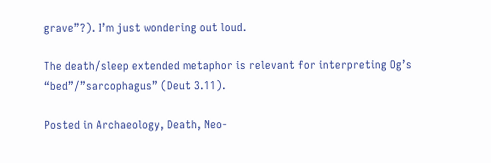grave”?). I’m just wondering out loud.

The death/sleep extended metaphor is relevant for interpreting Og’s “bed”/”sarcophagus” (Deut 3.11).

Posted in Archaeology, Death, Neo-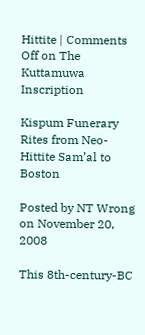Hittite | Comments Off on The Kuttamuwa Inscription

Kispum Funerary Rites from Neo-Hittite Sam’al to Boston

Posted by NT Wrong on November 20, 2008

This 8th-century-BC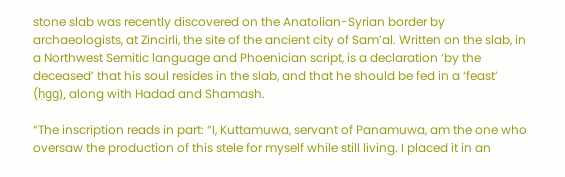stone slab was recently discovered on the Anatolian-Syrian border by archaeologists, at Zincirli, the site of the ancient city of Sam’al. Written on the slab, in a Northwest Semitic language and Phoenician script, is a declaration ‘by the deceased’ that his soul resides in the slab, and that he should be fed in a ‘feast’ (ḥgg), along with Hadad and Shamash.

“The inscription reads in part: “I, Kuttamuwa, servant of Panamuwa, am the one who oversaw the production of this stele for myself while still living. I placed it in an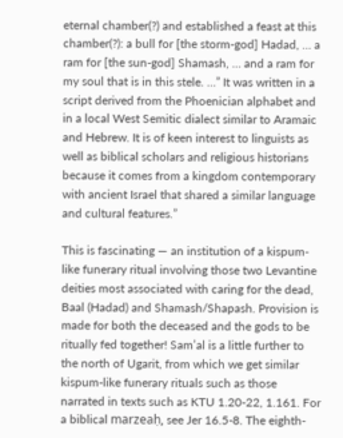eternal chamber(?) and established a feast at this chamber(?): a bull for [the storm-god] Hadad, … a ram for [the sun-god] Shamash, … and a ram for my soul that is in this stele. …” It was written in a script derived from the Phoenician alphabet and in a local West Semitic dialect similar to Aramaic and Hebrew. It is of keen interest to linguists as well as biblical scholars and religious historians because it comes from a kingdom contemporary with ancient Israel that shared a similar language and cultural features.”

This is fascinating — an institution of a kispum-like funerary ritual involving those two Levantine deities most associated with caring for the dead, Baal (Hadad) and Shamash/Shapash. Provision is made for both the deceased and the gods to be ritually fed together! Sam’al is a little further to the north of Ugarit, from which we get similar kispum-like funerary rituals such as those narrated in texts such as KTU 1.20-22, 1.161. For a biblical marzeaḥ, see Jer 16.5-8. The eighth-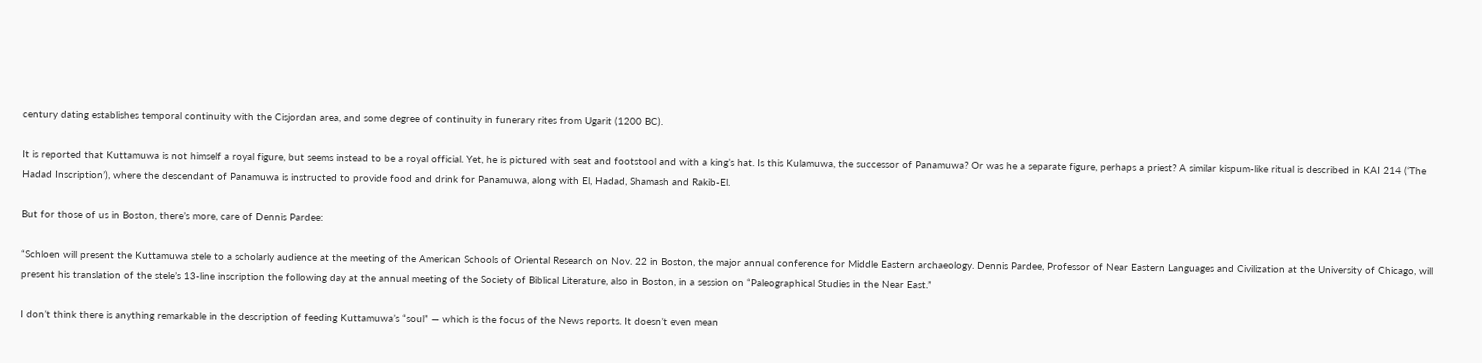century dating establishes temporal continuity with the Cisjordan area, and some degree of continuity in funerary rites from Ugarit (1200 BC).

It is reported that Kuttamuwa is not himself a royal figure, but seems instead to be a royal official. Yet, he is pictured with seat and footstool and with a king’s hat. Is this Kulamuwa, the successor of Panamuwa? Or was he a separate figure, perhaps a priest? A similar kispum-like ritual is described in KAI 214 (‘The Hadad Inscription’), where the descendant of Panamuwa is instructed to provide food and drink for Panamuwa, along with El, Hadad, Shamash and Rakib-El.

But for those of us in Boston, there’s more, care of Dennis Pardee:

“Schloen will present the Kuttamuwa stele to a scholarly audience at the meeting of the American Schools of Oriental Research on Nov. 22 in Boston, the major annual conference for Middle Eastern archaeology. Dennis Pardee, Professor of Near Eastern Languages and Civilization at the University of Chicago, will present his translation of the stele’s 13-line inscription the following day at the annual meeting of the Society of Biblical Literature, also in Boston, in a session on “Paleographical Studies in the Near East.”

I don’t think there is anything remarkable in the description of feeding Kuttamuwa’s “soul” — which is the focus of the News reports. It doesn’t even mean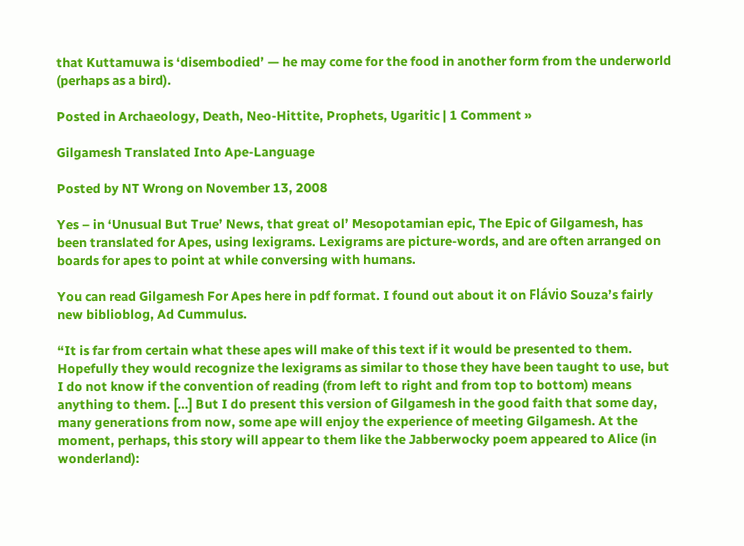that Kuttamuwa is ‘disembodied’ — he may come for the food in another form from the underworld (perhaps as a bird).

Posted in Archaeology, Death, Neo-Hittite, Prophets, Ugaritic | 1 Comment »

Gilgamesh Translated Into Ape-Language

Posted by NT Wrong on November 13, 2008

Yes – in ‘Unusual But True’ News, that great ol’ Mesopotamian epic, The Epic of Gilgamesh, has been translated for Apes, using lexigrams. Lexigrams are picture-words, and are often arranged on boards for apes to point at while conversing with humans.

You can read Gilgamesh For Apes here in pdf format. I found out about it on Flávio Souza’s fairly new biblioblog, Ad Cummulus.

“It is far from certain what these apes will make of this text if it would be presented to them. Hopefully they would recognize the lexigrams as similar to those they have been taught to use, but I do not know if the convention of reading (from left to right and from top to bottom) means anything to them. […] But I do present this version of Gilgamesh in the good faith that some day, many generations from now, some ape will enjoy the experience of meeting Gilgamesh. At the moment, perhaps, this story will appear to them like the Jabberwocky poem appeared to Alice (in wonderland):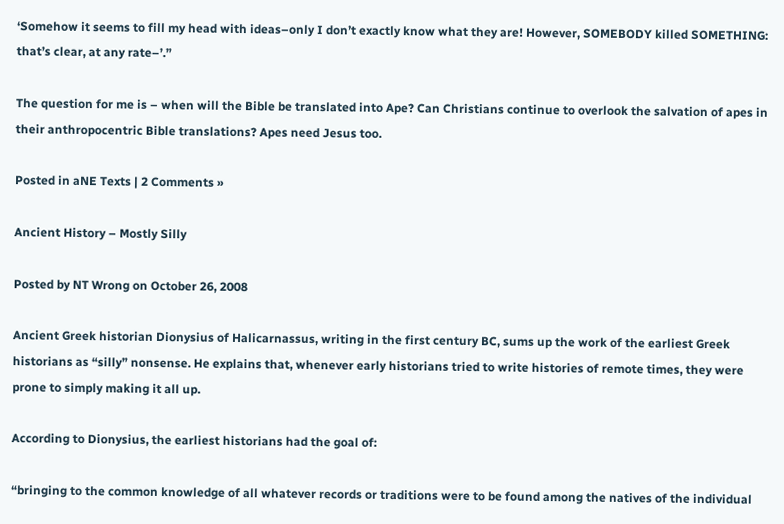‘Somehow it seems to fill my head with ideas–only I don’t exactly know what they are! However, SOMEBODY killed SOMETHING: that’s clear, at any rate–’.”

The question for me is – when will the Bible be translated into Ape? Can Christians continue to overlook the salvation of apes in their anthropocentric Bible translations? Apes need Jesus too.

Posted in aNE Texts | 2 Comments »

Ancient History – Mostly Silly

Posted by NT Wrong on October 26, 2008

Ancient Greek historian Dionysius of Halicarnassus, writing in the first century BC, sums up the work of the earliest Greek historians as “silly” nonsense. He explains that, whenever early historians tried to write histories of remote times, they were prone to simply making it all up.

According to Dionysius, the earliest historians had the goal of:

“bringing to the common knowledge of all whatever records or traditions were to be found among the natives of the individual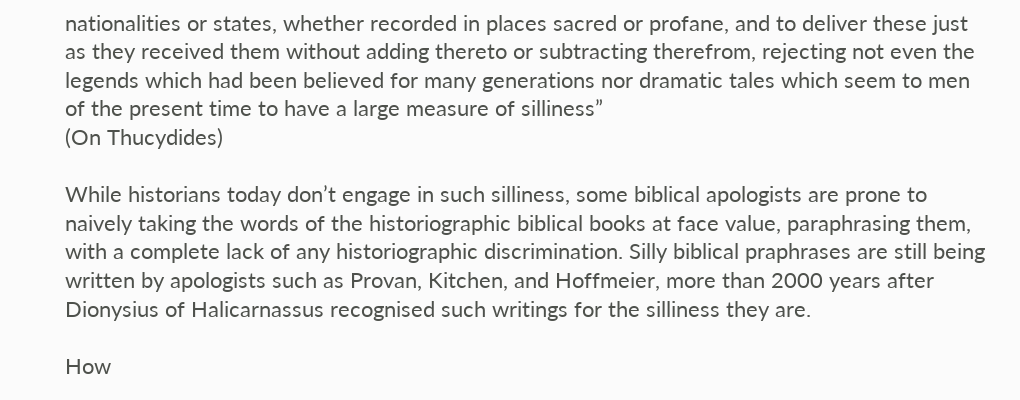nationalities or states, whether recorded in places sacred or profane, and to deliver these just as they received them without adding thereto or subtracting therefrom, rejecting not even the legends which had been believed for many generations nor dramatic tales which seem to men of the present time to have a large measure of silliness”
(On Thucydides)

While historians today don’t engage in such silliness, some biblical apologists are prone to naively taking the words of the historiographic biblical books at face value, paraphrasing them, with a complete lack of any historiographic discrimination. Silly biblical praphrases are still being written by apologists such as Provan, Kitchen, and Hoffmeier, more than 2000 years after Dionysius of Halicarnassus recognised such writings for the silliness they are.

How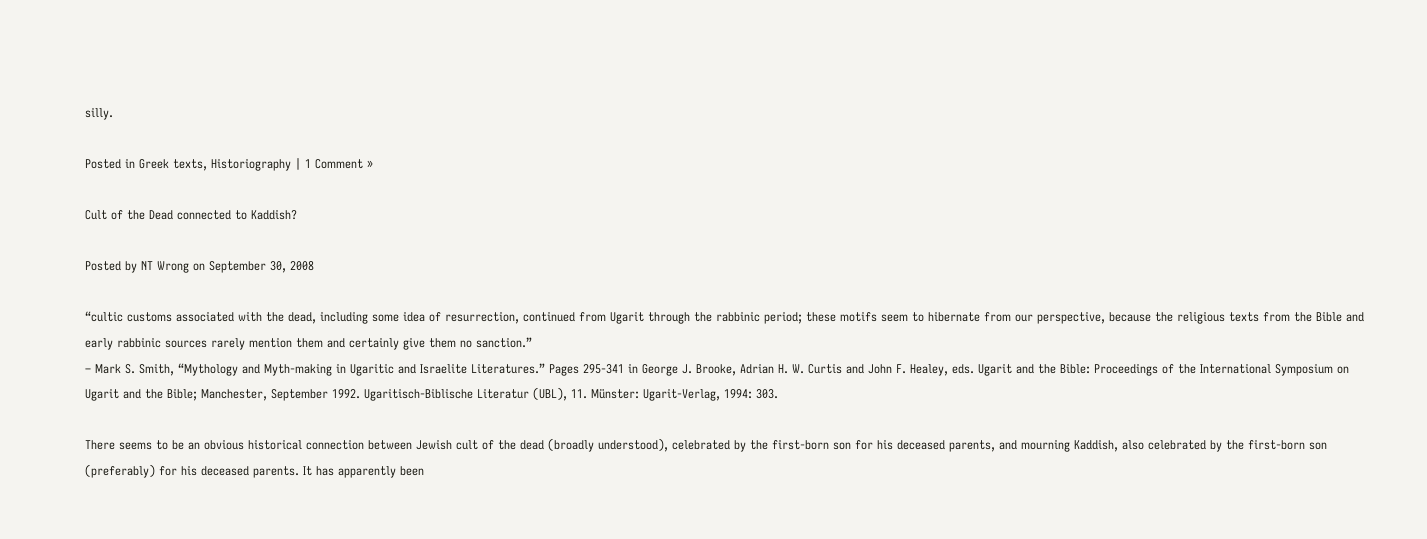silly.

Posted in Greek texts, Historiography | 1 Comment »

Cult of the Dead connected to Kaddish?

Posted by NT Wrong on September 30, 2008

“cultic customs associated with the dead, including some idea of resurrection, continued from Ugarit through the rabbinic period; these motifs seem to hibernate from our perspective, because the religious texts from the Bible and early rabbinic sources rarely mention them and certainly give them no sanction.”
– Mark S. Smith, “Mythology and Myth-making in Ugaritic and Israelite Literatures.” Pages 295-341 in George J. Brooke, Adrian H. W. Curtis and John F. Healey, eds. Ugarit and the Bible: Proceedings of the International Symposium on Ugarit and the Bible; Manchester, September 1992. Ugaritisch-Biblische Literatur (UBL), 11. Münster: Ugarit-Verlag, 1994: 303.

There seems to be an obvious historical connection between Jewish cult of the dead (broadly understood), celebrated by the first-born son for his deceased parents, and mourning Kaddish, also celebrated by the first-born son (preferably) for his deceased parents. It has apparently been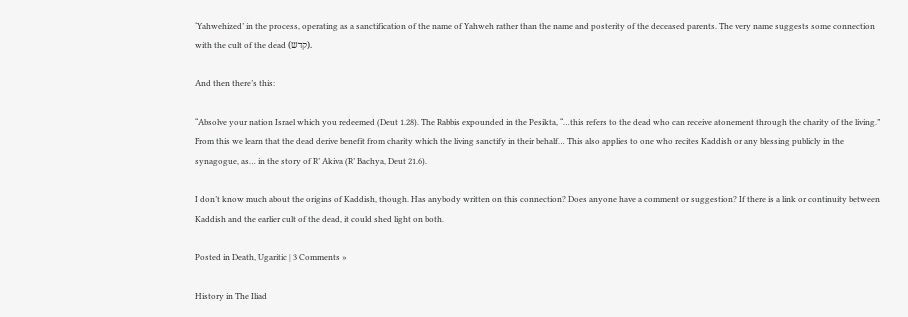‘Yahwehized’ in the process, operating as a sanctification of the name of Yahweh rather than the name and posterity of the deceased parents. The very name suggests some connection with the cult of the dead (קדש).

And then there’s this:

“Absolve your nation Israel which you redeemed (Deut 1.28). The Rabbis expounded in the Pesikta, “…this refers to the dead who can receive atonement through the charity of the living.” From this we learn that the dead derive benefit from charity which the living sanctify in their behalf… This also applies to one who recites Kaddish or any blessing publicly in the synagogue, as… in the story of R’ Akiva (R’ Bachya, Deut 21.6).

I don’t know much about the origins of Kaddish, though. Has anybody written on this connection? Does anyone have a comment or suggestion? If there is a link or continuity between Kaddish and the earlier cult of the dead, it could shed light on both.

Posted in Death, Ugaritic | 3 Comments »

History in The Iliad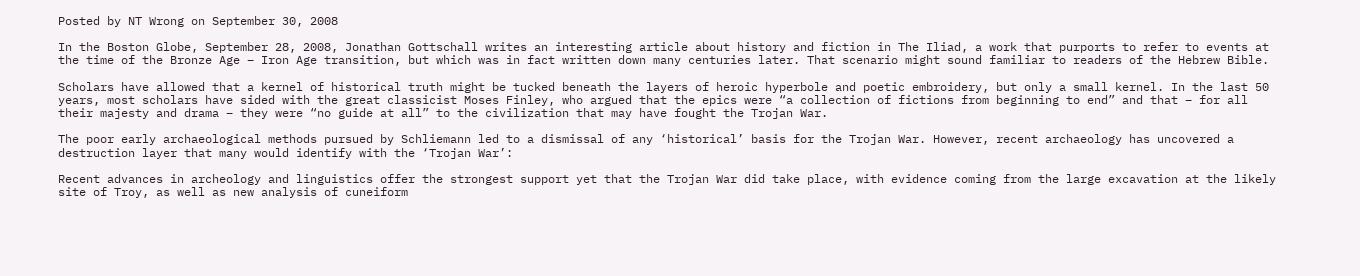Posted by NT Wrong on September 30, 2008

In the Boston Globe, September 28, 2008, Jonathan Gottschall writes an interesting article about history and fiction in The Iliad, a work that purports to refer to events at the time of the Bronze Age – Iron Age transition, but which was in fact written down many centuries later. That scenario might sound familiar to readers of the Hebrew Bible.

Scholars have allowed that a kernel of historical truth might be tucked beneath the layers of heroic hyperbole and poetic embroidery, but only a small kernel. In the last 50 years, most scholars have sided with the great classicist Moses Finley, who argued that the epics were “a collection of fictions from beginning to end” and that – for all their majesty and drama – they were “no guide at all” to the civilization that may have fought the Trojan War.

The poor early archaeological methods pursued by Schliemann led to a dismissal of any ‘historical’ basis for the Trojan War. However, recent archaeology has uncovered a destruction layer that many would identify with the ‘Trojan War’:

Recent advances in archeology and linguistics offer the strongest support yet that the Trojan War did take place, with evidence coming from the large excavation at the likely site of Troy, as well as new analysis of cuneiform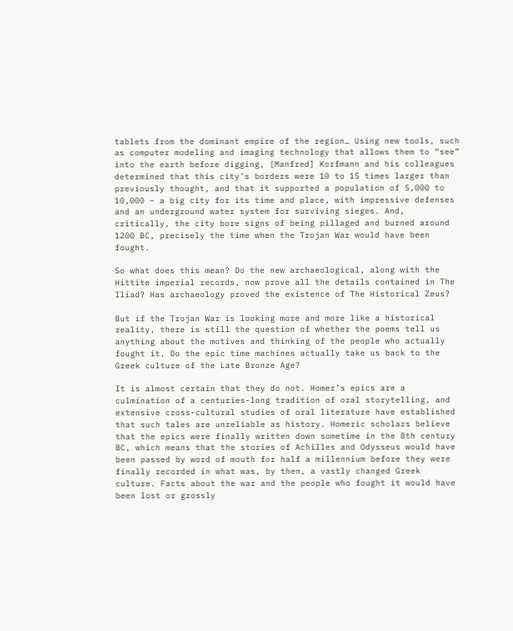tablets from the dominant empire of the region… Using new tools, such as computer modeling and imaging technology that allows them to “see” into the earth before digging, [Manfred] Korfmann and his colleagues determined that this city’s borders were 10 to 15 times larger than previously thought, and that it supported a population of 5,000 to 10,000 – a big city for its time and place, with impressive defenses and an underground water system for surviving sieges. And, critically, the city bore signs of being pillaged and burned around 1200 BC, precisely the time when the Trojan War would have been fought.

So what does this mean? Do the new archaeological, along with the Hittite imperial records, now prove all the details contained in The Iliad? Has archaeology proved the existence of The Historical Zeus?

But if the Trojan War is looking more and more like a historical reality, there is still the question of whether the poems tell us anything about the motives and thinking of the people who actually fought it. Do the epic time machines actually take us back to the Greek culture of the Late Bronze Age?

It is almost certain that they do not. Homer’s epics are a culmination of a centuries-long tradition of oral storytelling, and extensive cross-cultural studies of oral literature have established that such tales are unreliable as history. Homeric scholars believe that the epics were finally written down sometime in the 8th century BC, which means that the stories of Achilles and Odysseus would have been passed by word of mouth for half a millennium before they were finally recorded in what was, by then, a vastly changed Greek culture. Facts about the war and the people who fought it would have been lost or grossly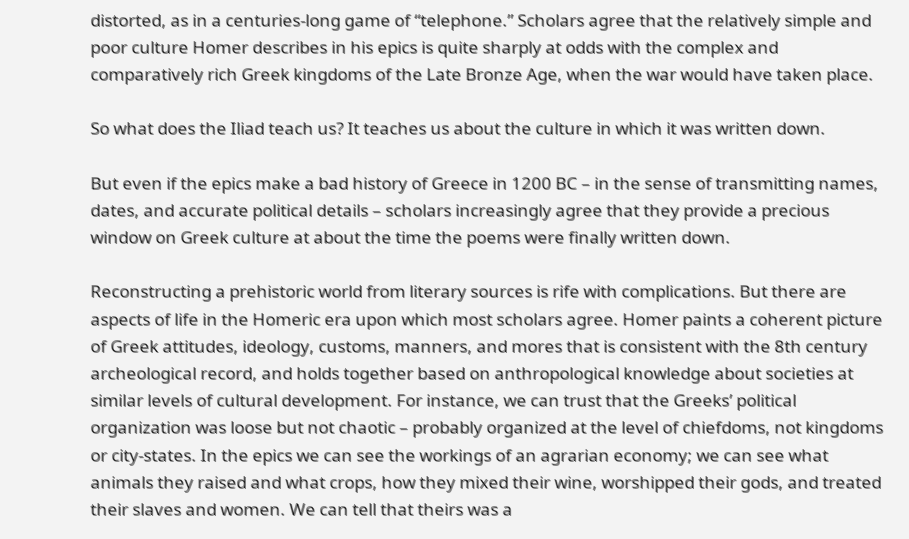distorted, as in a centuries-long game of “telephone.” Scholars agree that the relatively simple and poor culture Homer describes in his epics is quite sharply at odds with the complex and comparatively rich Greek kingdoms of the Late Bronze Age, when the war would have taken place.

So what does the Iliad teach us? It teaches us about the culture in which it was written down.

But even if the epics make a bad history of Greece in 1200 BC – in the sense of transmitting names, dates, and accurate political details – scholars increasingly agree that they provide a precious window on Greek culture at about the time the poems were finally written down.

Reconstructing a prehistoric world from literary sources is rife with complications. But there are aspects of life in the Homeric era upon which most scholars agree. Homer paints a coherent picture of Greek attitudes, ideology, customs, manners, and mores that is consistent with the 8th century archeological record, and holds together based on anthropological knowledge about societies at similar levels of cultural development. For instance, we can trust that the Greeks’ political organization was loose but not chaotic – probably organized at the level of chiefdoms, not kingdoms or city-states. In the epics we can see the workings of an agrarian economy; we can see what animals they raised and what crops, how they mixed their wine, worshipped their gods, and treated their slaves and women. We can tell that theirs was a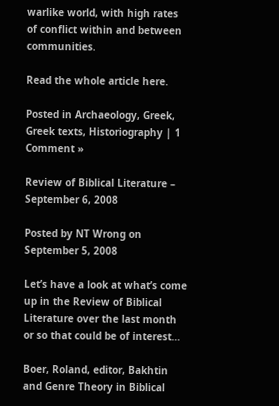warlike world, with high rates of conflict within and between communities.

Read the whole article here.

Posted in Archaeology, Greek, Greek texts, Historiography | 1 Comment »

Review of Biblical Literature – September 6, 2008

Posted by NT Wrong on September 5, 2008

Let’s have a look at what’s come up in the Review of Biblical Literature over the last month or so that could be of interest…

Boer, Roland, editor, Bakhtin and Genre Theory in Biblical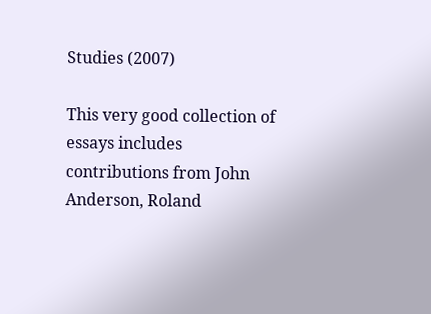Studies (2007)

This very good collection of essays includes contributions from John Anderson, Roland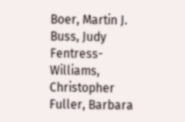Boer, Martin J. Buss, Judy Fentress-Williams, Christopher Fuller, Barbara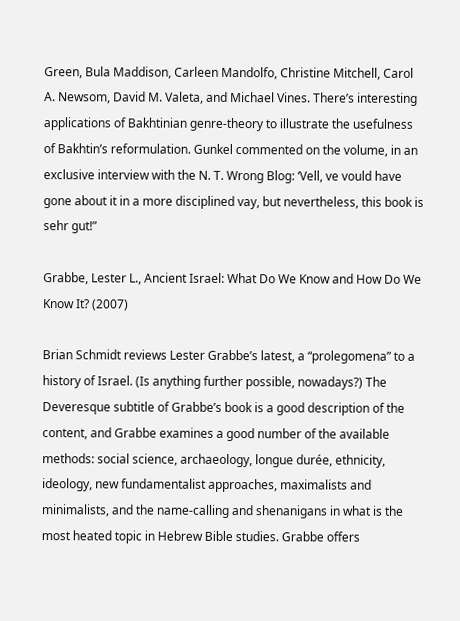Green, Bula Maddison, Carleen Mandolfo, Christine Mitchell, Carol A. Newsom, David M. Valeta, and Michael Vines. There’s interesting applications of Bakhtinian genre-theory to illustrate the usefulness of Bakhtin’s reformulation. Gunkel commented on the volume, in an exclusive interview with the N. T. Wrong Blog: ‘Vell, ve vould have gone about it in a more disciplined vay, but nevertheless, this book is sehr gut!”

Grabbe, Lester L., Ancient Israel: What Do We Know and How Do We Know It? (2007)

Brian Schmidt reviews Lester Grabbe’s latest, a “prolegomena” to a history of Israel. (Is anything further possible, nowadays?) The Deveresque subtitle of Grabbe’s book is a good description of the content, and Grabbe examines a good number of the available methods: social science, archaeology, longue durée, ethnicity, ideology, new fundamentalist approaches, maximalists and minimalists, and the name-calling and shenanigans in what is the most heated topic in Hebrew Bible studies. Grabbe offers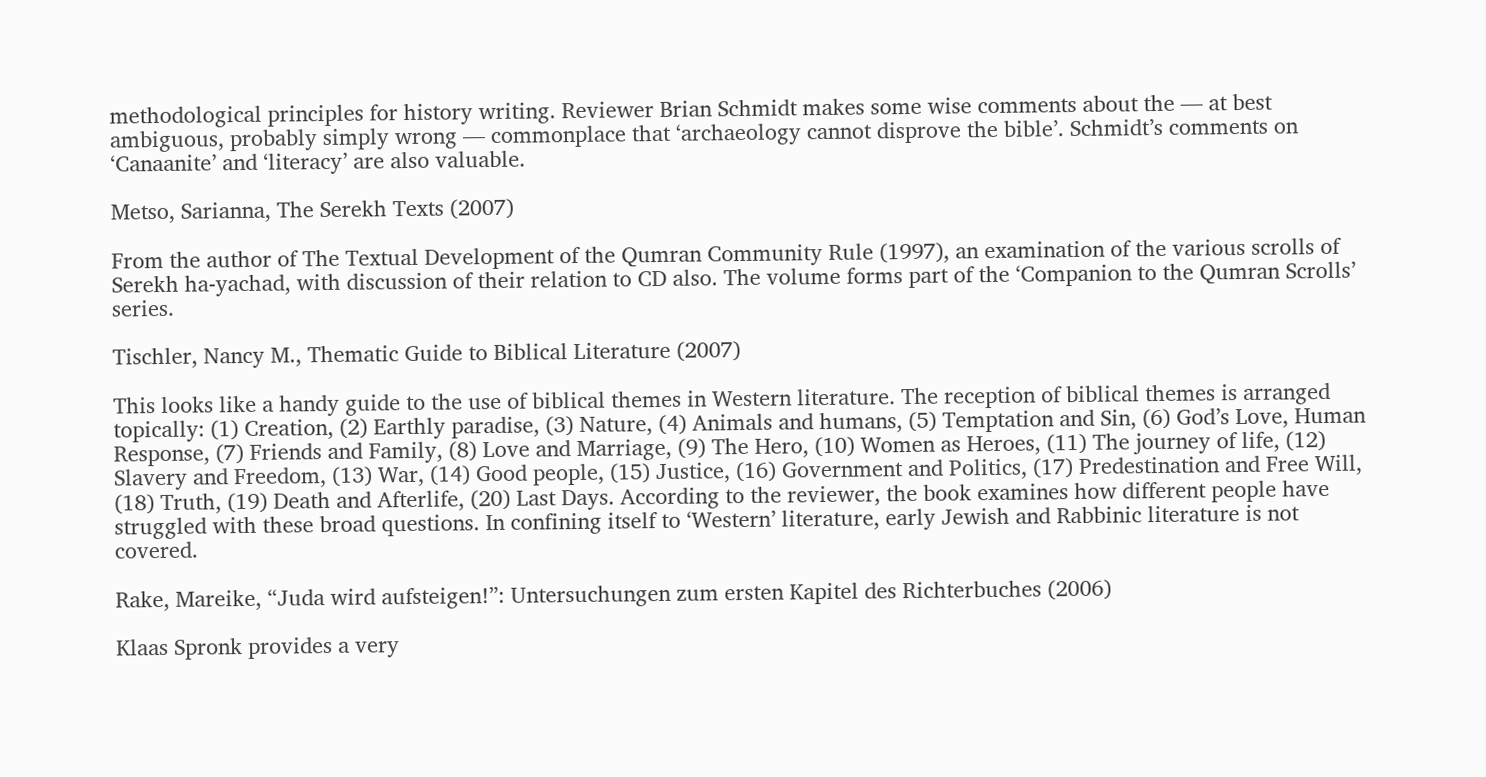methodological principles for history writing. Reviewer Brian Schmidt makes some wise comments about the — at best ambiguous, probably simply wrong — commonplace that ‘archaeology cannot disprove the bible’. Schmidt’s comments on ‘Canaanite’ and ‘literacy’ are also valuable.

Metso, Sarianna, The Serekh Texts (2007)

From the author of The Textual Development of the Qumran Community Rule (1997), an examination of the various scrolls of Serekh ha-yachad, with discussion of their relation to CD also. The volume forms part of the ‘Companion to the Qumran Scrolls’ series.

Tischler, Nancy M., Thematic Guide to Biblical Literature (2007)

This looks like a handy guide to the use of biblical themes in Western literature. The reception of biblical themes is arranged topically: (1) Creation, (2) Earthly paradise, (3) Nature, (4) Animals and humans, (5) Temptation and Sin, (6) God’s Love, Human Response, (7) Friends and Family, (8) Love and Marriage, (9) The Hero, (10) Women as Heroes, (11) The journey of life, (12) Slavery and Freedom, (13) War, (14) Good people, (15) Justice, (16) Government and Politics, (17) Predestination and Free Will, (18) Truth, (19) Death and Afterlife, (20) Last Days. According to the reviewer, the book examines how different people have struggled with these broad questions. In confining itself to ‘Western’ literature, early Jewish and Rabbinic literature is not covered.

Rake, Mareike, “Juda wird aufsteigen!”: Untersuchungen zum ersten Kapitel des Richterbuches (2006)

Klaas Spronk provides a very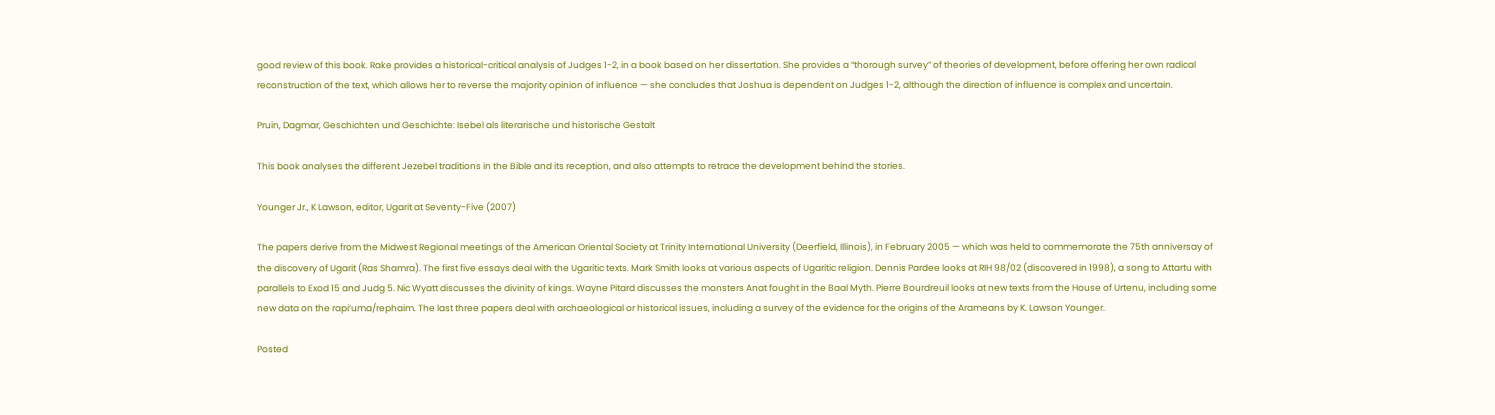good review of this book. Rake provides a historical-critical analysis of Judges 1-2, in a book based on her dissertation. She provides a “thorough survey” of theories of development, before offering her own radical reconstruction of the text, which allows her to reverse the majority opinion of influence — she concludes that Joshua is dependent on Judges 1-2, although the direction of influence is complex and uncertain.

Pruin, Dagmar, Geschichten und Geschichte: Isebel als literarische und historische Gestalt

This book analyses the different Jezebel traditions in the Bible and its reception, and also attempts to retrace the development behind the stories.

Younger Jr., K Lawson, editor, Ugarit at Seventy-Five (2007)

The papers derive from the Midwest Regional meetings of the American Oriental Society at Trinity International University (Deerfield, Illinois), in February 2005 — which was held to commemorate the 75th anniversay of the discovery of Ugarit (Ras Shamra). The first five essays deal with the Ugaritic texts. Mark Smith looks at various aspects of Ugaritic religion. Dennis Pardee looks at RIH 98/02 (discovered in 1998), a song to Attartu with parallels to Exod 15 and Judg 5. Nic Wyatt discusses the divinity of kings. Wayne Pitard discusses the monsters Anat fought in the Baal Myth. Pierre Bourdreuil looks at new texts from the House of Urtenu, including some new data on the rapi’uma/rephaim. The last three papers deal with archaeological or historical issues, including a survey of the evidence for the origins of the Arameans by K. Lawson Younger.

Posted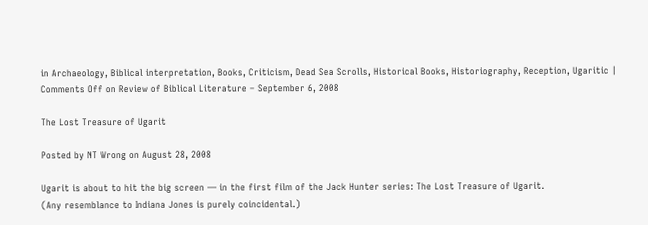in Archaeology, Biblical interpretation, Books, Criticism, Dead Sea Scrolls, Historical Books, Historiography, Reception, Ugaritic | Comments Off on Review of Biblical Literature – September 6, 2008

The Lost Treasure of Ugarit

Posted by NT Wrong on August 28, 2008

Ugarit is about to hit the big screen — in the first film of the Jack Hunter series: The Lost Treasure of Ugarit.
(Any resemblance to Indiana Jones is purely coincidental.)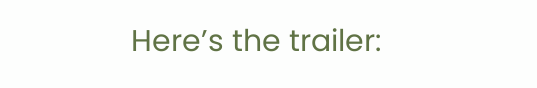Here’s the trailer: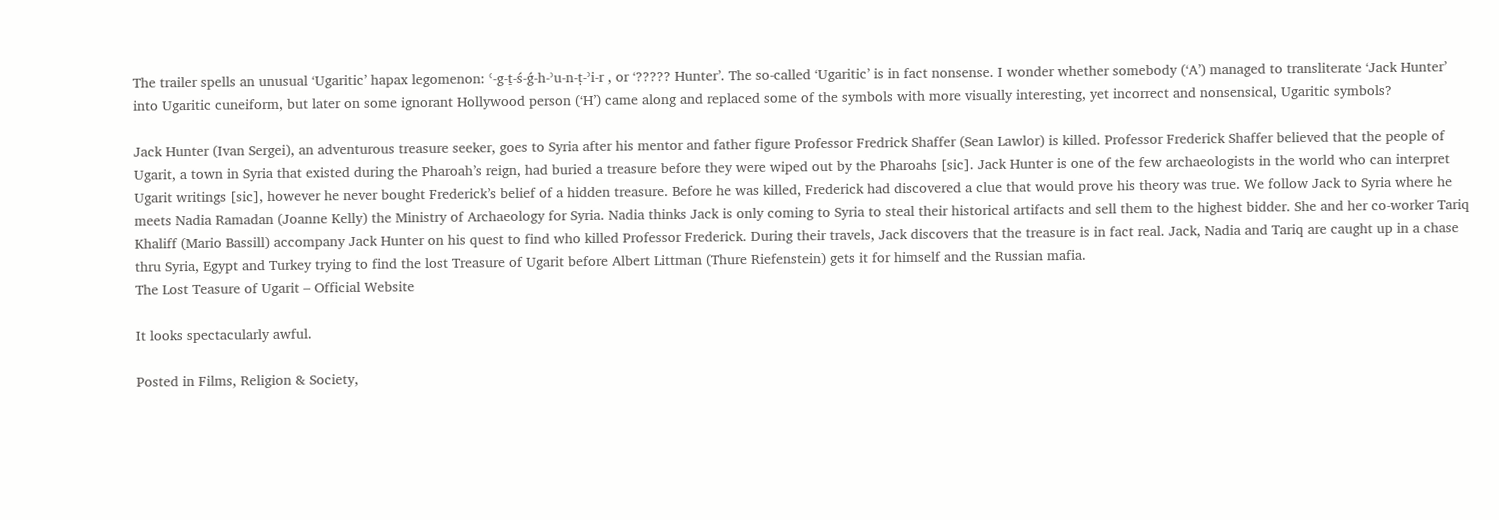The trailer spells an unusual ‘Ugaritic’ hapax legomenon: ʿ-g-ṯ-ś-ǵ-h-ʾu-n-ṭ-ʾi-r , or ‘????? Hunter’. The so-called ‘Ugaritic’ is in fact nonsense. I wonder whether somebody (‘A’) managed to transliterate ‘Jack Hunter’ into Ugaritic cuneiform, but later on some ignorant Hollywood person (‘H’) came along and replaced some of the symbols with more visually interesting, yet incorrect and nonsensical, Ugaritic symbols?

Jack Hunter (Ivan Sergei), an adventurous treasure seeker, goes to Syria after his mentor and father figure Professor Fredrick Shaffer (Sean Lawlor) is killed. Professor Frederick Shaffer believed that the people of Ugarit, a town in Syria that existed during the Pharoah’s reign, had buried a treasure before they were wiped out by the Pharoahs [sic]. Jack Hunter is one of the few archaeologists in the world who can interpret Ugarit writings [sic], however he never bought Frederick’s belief of a hidden treasure. Before he was killed, Frederick had discovered a clue that would prove his theory was true. We follow Jack to Syria where he meets Nadia Ramadan (Joanne Kelly) the Ministry of Archaeology for Syria. Nadia thinks Jack is only coming to Syria to steal their historical artifacts and sell them to the highest bidder. She and her co-worker Tariq Khaliff (Mario Bassill) accompany Jack Hunter on his quest to find who killed Professor Frederick. During their travels, Jack discovers that the treasure is in fact real. Jack, Nadia and Tariq are caught up in a chase thru Syria, Egypt and Turkey trying to find the lost Treasure of Ugarit before Albert Littman (Thure Riefenstein) gets it for himself and the Russian mafia.
The Lost Teasure of Ugarit – Official Website

It looks spectacularly awful.

Posted in Films, Religion & Society,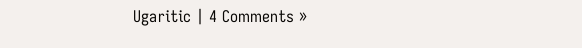Ugaritic | 4 Comments »